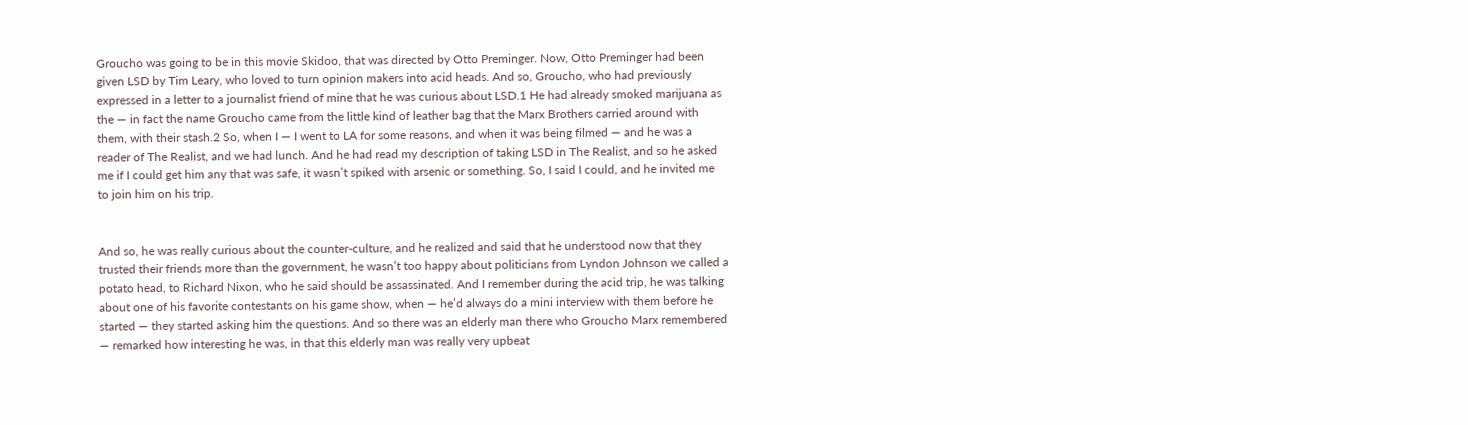Groucho was going to be in this movie Skidoo, that was directed by Otto Preminger. Now, Otto Preminger had been given LSD by Tim Leary, who loved to turn opinion makers into acid heads. And so, Groucho, who had previously expressed in a letter to a journalist friend of mine that he was curious about LSD.1 He had already smoked marijuana as the — in fact the name Groucho came from the little kind of leather bag that the Marx Brothers carried around with them, with their stash.2 So, when I — I went to LA for some reasons, and when it was being filmed — and he was a reader of The Realist, and we had lunch. And he had read my description of taking LSD in The Realist, and so he asked me if I could get him any that was safe, it wasn’t spiked with arsenic or something. So, I said I could, and he invited me to join him on his trip.


And so, he was really curious about the counter-culture, and he realized and said that he understood now that they trusted their friends more than the government, he wasn’t too happy about politicians from Lyndon Johnson we called a potato head, to Richard Nixon, who he said should be assassinated. And I remember during the acid trip, he was talking about one of his favorite contestants on his game show, when — he’d always do a mini interview with them before he started — they started asking him the questions. And so there was an elderly man there who Groucho Marx remembered — remarked how interesting he was, in that this elderly man was really very upbeat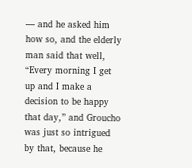— and he asked him how so, and the elderly man said that well, “Every morning I get up and I make a decision to be happy that day,” and Groucho was just so intrigued by that, because he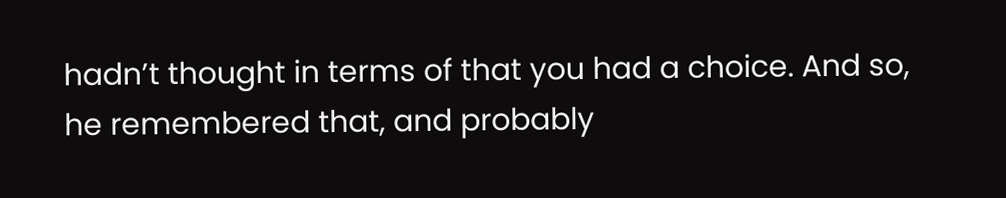hadn’t thought in terms of that you had a choice. And so, he remembered that, and probably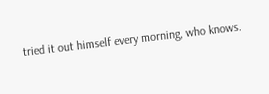tried it out himself every morning, who knows.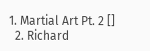1. Martial Art Pt. 2 []
  2. Richard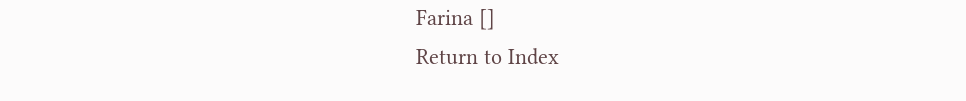Farina []
Return to Index